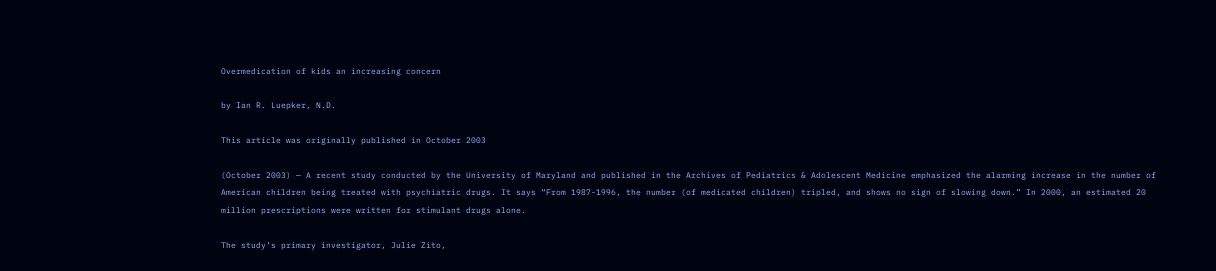Overmedication of kids an increasing concern

by Ian R. Luepker, N.D.

This article was originally published in October 2003

(October 2003) — A recent study conducted by the University of Maryland and published in the Archives of Pediatrics & Adolescent Medicine emphasized the alarming increase in the number of American children being treated with psychiatric drugs. It says “From 1987-1996, the number (of medicated children) tripled, and shows no sign of slowing down.” In 2000, an estimated 20 million prescriptions were written for stimulant drugs alone.

The study’s primary investigator, Julie Zito,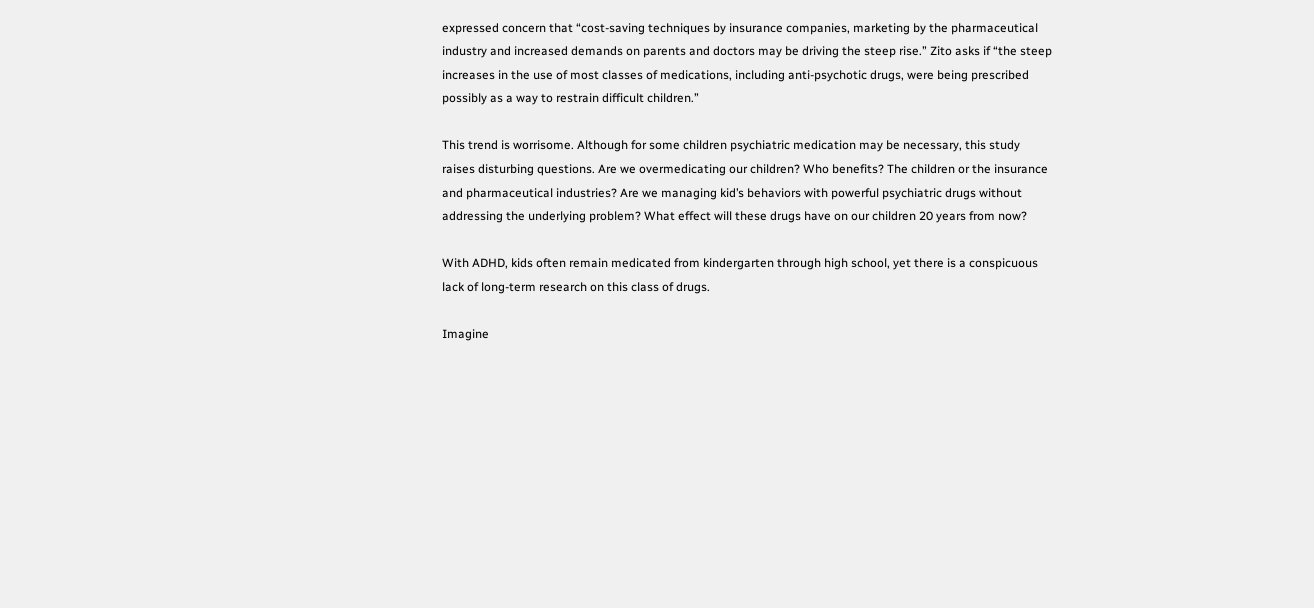expressed concern that “cost-saving techniques by insurance companies, marketing by the pharmaceutical industry and increased demands on parents and doctors may be driving the steep rise.” Zito asks if “the steep increases in the use of most classes of medications, including anti-psychotic drugs, were being prescribed possibly as a way to restrain difficult children.”

This trend is worrisome. Although for some children psychiatric medication may be necessary, this study raises disturbing questions. Are we overmedicating our children? Who benefits? The children or the insurance and pharmaceutical industries? Are we managing kid’s behaviors with powerful psychiatric drugs without addressing the underlying problem? What effect will these drugs have on our children 20 years from now?

With ADHD, kids often remain medicated from kindergarten through high school, yet there is a conspicuous lack of long-term research on this class of drugs.

Imagine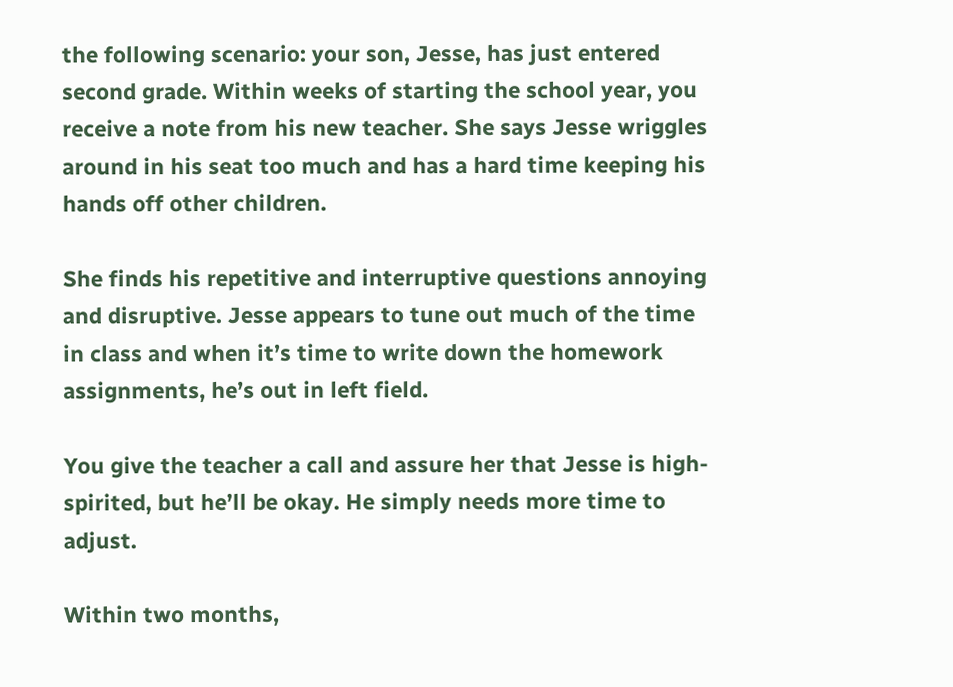the following scenario: your son, Jesse, has just entered second grade. Within weeks of starting the school year, you receive a note from his new teacher. She says Jesse wriggles around in his seat too much and has a hard time keeping his hands off other children.

She finds his repetitive and interruptive questions annoying and disruptive. Jesse appears to tune out much of the time in class and when it’s time to write down the homework assignments, he’s out in left field.

You give the teacher a call and assure her that Jesse is high-spirited, but he’ll be okay. He simply needs more time to adjust.

Within two months,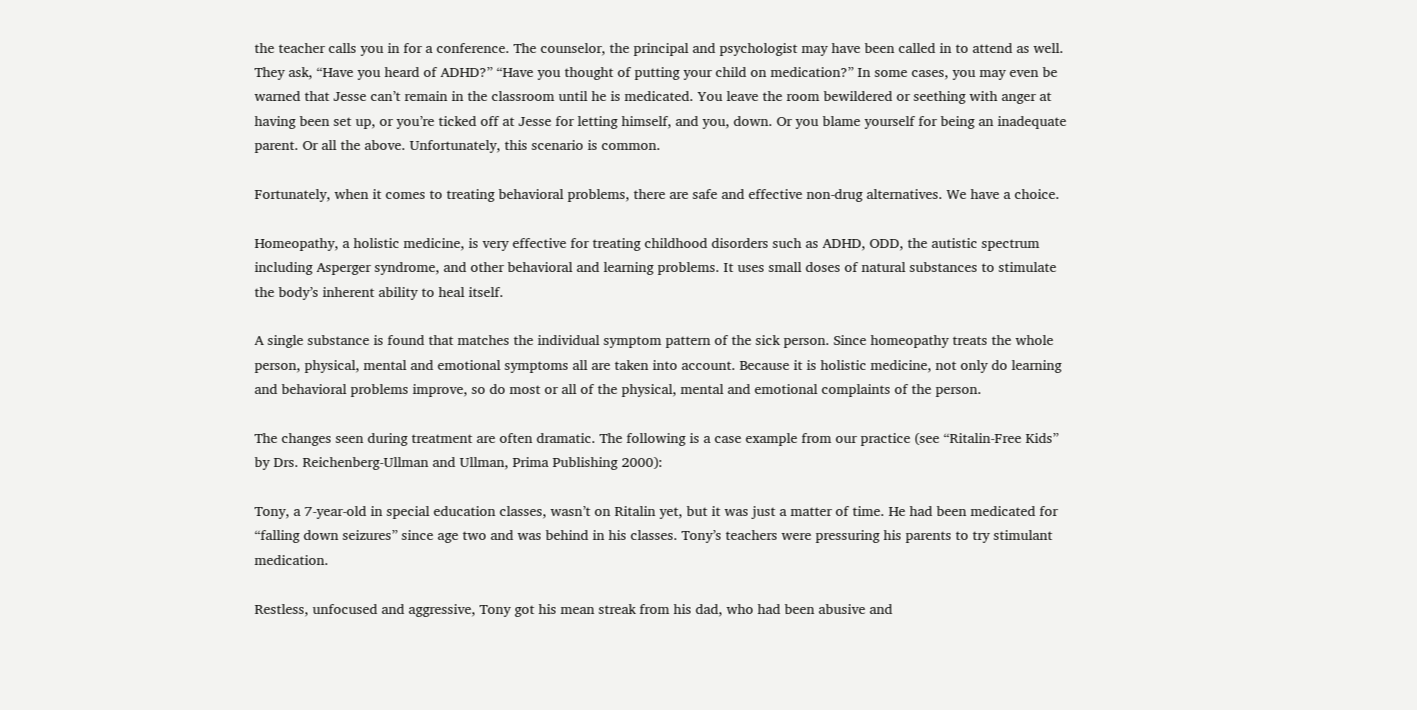the teacher calls you in for a conference. The counselor, the principal and psychologist may have been called in to attend as well. They ask, “Have you heard of ADHD?” “Have you thought of putting your child on medication?” In some cases, you may even be warned that Jesse can’t remain in the classroom until he is medicated. You leave the room bewildered or seething with anger at having been set up, or you’re ticked off at Jesse for letting himself, and you, down. Or you blame yourself for being an inadequate parent. Or all the above. Unfortunately, this scenario is common.

Fortunately, when it comes to treating behavioral problems, there are safe and effective non-drug alternatives. We have a choice.

Homeopathy, a holistic medicine, is very effective for treating childhood disorders such as ADHD, ODD, the autistic spectrum including Asperger syndrome, and other behavioral and learning problems. It uses small doses of natural substances to stimulate the body’s inherent ability to heal itself.

A single substance is found that matches the individual symptom pattern of the sick person. Since homeopathy treats the whole person, physical, mental and emotional symptoms all are taken into account. Because it is holistic medicine, not only do learning and behavioral problems improve, so do most or all of the physical, mental and emotional complaints of the person.

The changes seen during treatment are often dramatic. The following is a case example from our practice (see “Ritalin-Free Kids” by Drs. Reichenberg-Ullman and Ullman, Prima Publishing 2000):

Tony, a 7-year-old in special education classes, wasn’t on Ritalin yet, but it was just a matter of time. He had been medicated for “falling down seizures” since age two and was behind in his classes. Tony’s teachers were pressuring his parents to try stimulant medication.

Restless, unfocused and aggressive, Tony got his mean streak from his dad, who had been abusive and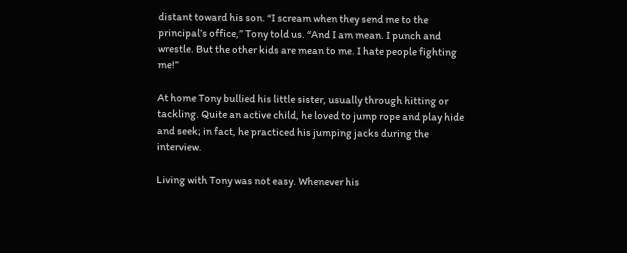distant toward his son. “I scream when they send me to the principal’s office,” Tony told us. “And I am mean. I punch and wrestle. But the other kids are mean to me. I hate people fighting me!”

At home Tony bullied his little sister, usually through hitting or tackling. Quite an active child, he loved to jump rope and play hide and seek; in fact, he practiced his jumping jacks during the interview.

Living with Tony was not easy. Whenever his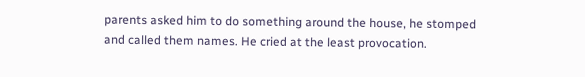parents asked him to do something around the house, he stomped and called them names. He cried at the least provocation.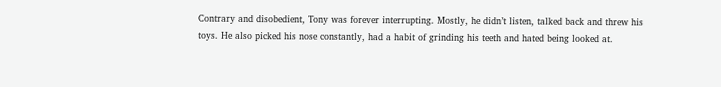Contrary and disobedient, Tony was forever interrupting. Mostly, he didn’t listen, talked back and threw his toys. He also picked his nose constantly, had a habit of grinding his teeth and hated being looked at.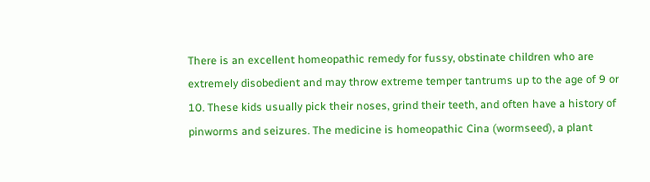There is an excellent homeopathic remedy for fussy, obstinate children who are extremely disobedient and may throw extreme temper tantrums up to the age of 9 or 10. These kids usually pick their noses, grind their teeth, and often have a history of pinworms and seizures. The medicine is homeopathic Cina (wormseed), a plant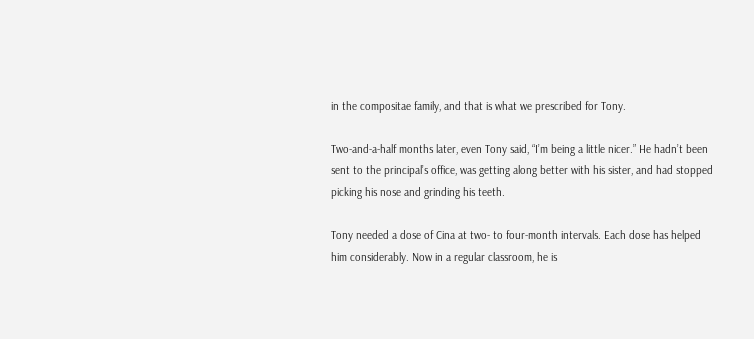in the compositae family, and that is what we prescribed for Tony.

Two-and-a-half months later, even Tony said, “I’m being a little nicer.” He hadn’t been sent to the principal’s office, was getting along better with his sister, and had stopped picking his nose and grinding his teeth.

Tony needed a dose of Cina at two- to four-month intervals. Each dose has helped him considerably. Now in a regular classroom, he is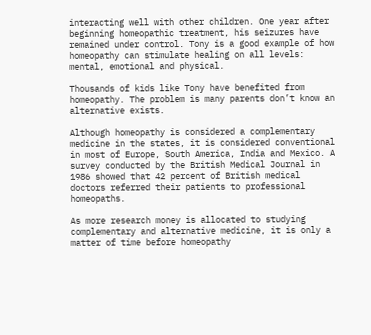interacting well with other children. One year after beginning homeopathic treatment, his seizures have remained under control. Tony is a good example of how homeopathy can stimulate healing on all levels: mental, emotional and physical.

Thousands of kids like Tony have benefited from homeopathy. The problem is many parents don’t know an alternative exists.

Although homeopathy is considered a complementary medicine in the states, it is considered conventional in most of Europe, South America, India and Mexico. A survey conducted by the British Medical Journal in 1986 showed that 42 percent of British medical doctors referred their patients to professional homeopaths.

As more research money is allocated to studying complementary and alternative medicine, it is only a matter of time before homeopathy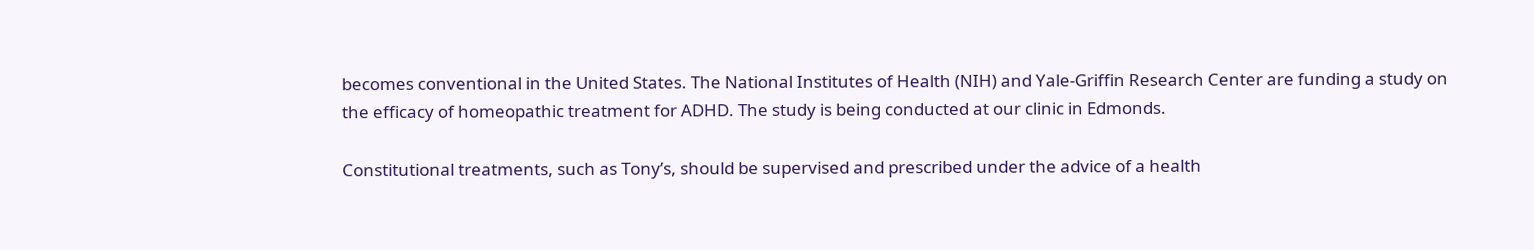becomes conventional in the United States. The National Institutes of Health (NIH) and Yale-Griffin Research Center are funding a study on the efficacy of homeopathic treatment for ADHD. The study is being conducted at our clinic in Edmonds.

Constitutional treatments, such as Tony’s, should be supervised and prescribed under the advice of a health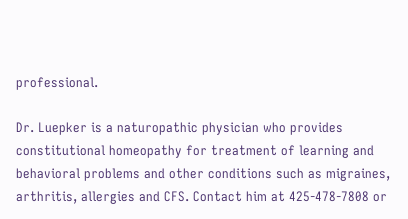professional.

Dr. Luepker is a naturopathic physician who provides constitutional homeopathy for treatment of learning and behavioral problems and other conditions such as migraines, arthritis, allergies and CFS. Contact him at 425-478-7808 or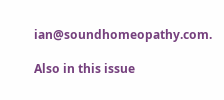ian@soundhomeopathy.com.

Also in this issue